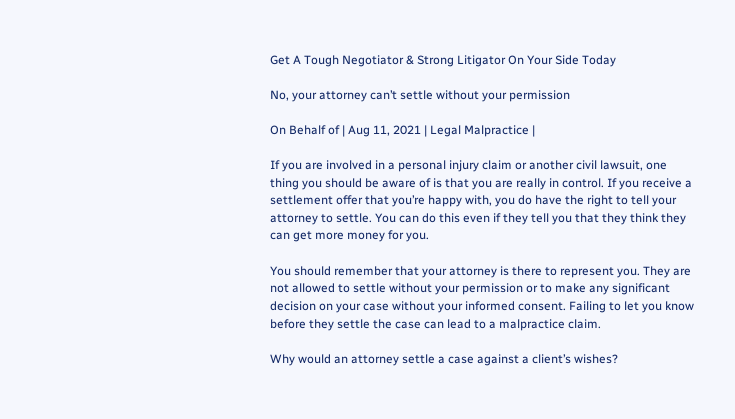Get A Tough Negotiator & Strong Litigator On Your Side Today

No, your attorney can’t settle without your permission

On Behalf of | Aug 11, 2021 | Legal Malpractice |

If you are involved in a personal injury claim or another civil lawsuit, one thing you should be aware of is that you are really in control. If you receive a settlement offer that you’re happy with, you do have the right to tell your attorney to settle. You can do this even if they tell you that they think they can get more money for you.

You should remember that your attorney is there to represent you. They are not allowed to settle without your permission or to make any significant decision on your case without your informed consent. Failing to let you know before they settle the case can lead to a malpractice claim.

Why would an attorney settle a case against a client’s wishes?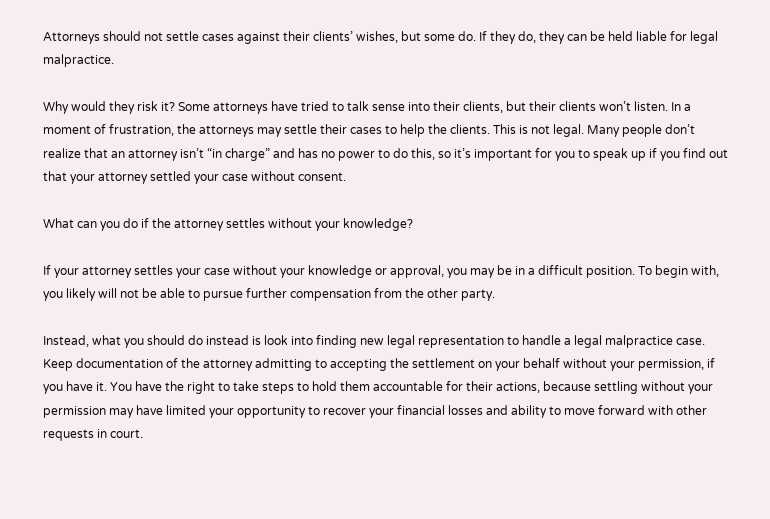Attorneys should not settle cases against their clients’ wishes, but some do. If they do, they can be held liable for legal malpractice.

Why would they risk it? Some attorneys have tried to talk sense into their clients, but their clients won’t listen. In a moment of frustration, the attorneys may settle their cases to help the clients. This is not legal. Many people don’t realize that an attorney isn’t “in charge” and has no power to do this, so it’s important for you to speak up if you find out that your attorney settled your case without consent.

What can you do if the attorney settles without your knowledge?

If your attorney settles your case without your knowledge or approval, you may be in a difficult position. To begin with, you likely will not be able to pursue further compensation from the other party.

Instead, what you should do instead is look into finding new legal representation to handle a legal malpractice case. Keep documentation of the attorney admitting to accepting the settlement on your behalf without your permission, if you have it. You have the right to take steps to hold them accountable for their actions, because settling without your permission may have limited your opportunity to recover your financial losses and ability to move forward with other requests in court.